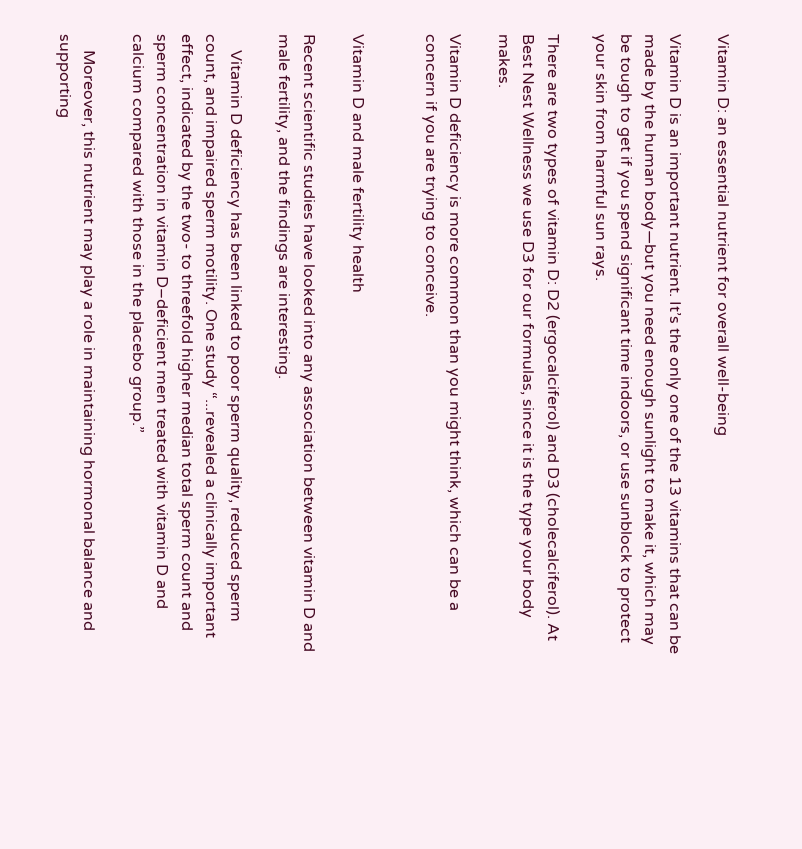Vitamin D: an essential nutrient for overall well-being

Vitamin D is an important nutrient. It’s the only one of the 13 vitamins that can be made by the human body—but you need enough sunlight to make it, which may be tough to get if you spend significant time indoors, or use sunblock to protect your skin from harmful sun rays.

There are two types of vitamin D: D2 (ergocalciferol) and D3 (cholecalciferol). At Best Nest Wellness we use D3 for our formulas, since it is the type your body makes.

Vitamin D deficiency is more common than you might think, which can be a concern if you are trying to conceive.


Vitamin D and male fertility health

Recent scientific studies have looked into any association between vitamin D and male fertility, and the findings are interesting.

    Vitamin D deficiency has been linked to poor sperm quality, reduced sperm count, and impaired sperm motility. One study “...revealed a clinically important effect, indicated by the two- to threefold higher median total sperm count and sperm concentration in vitamin D–deficient men treated with vitamin D and calcium compared with those in the placebo group.”

    Moreover, this nutrient may play a role in maintaining hormonal balance and supporting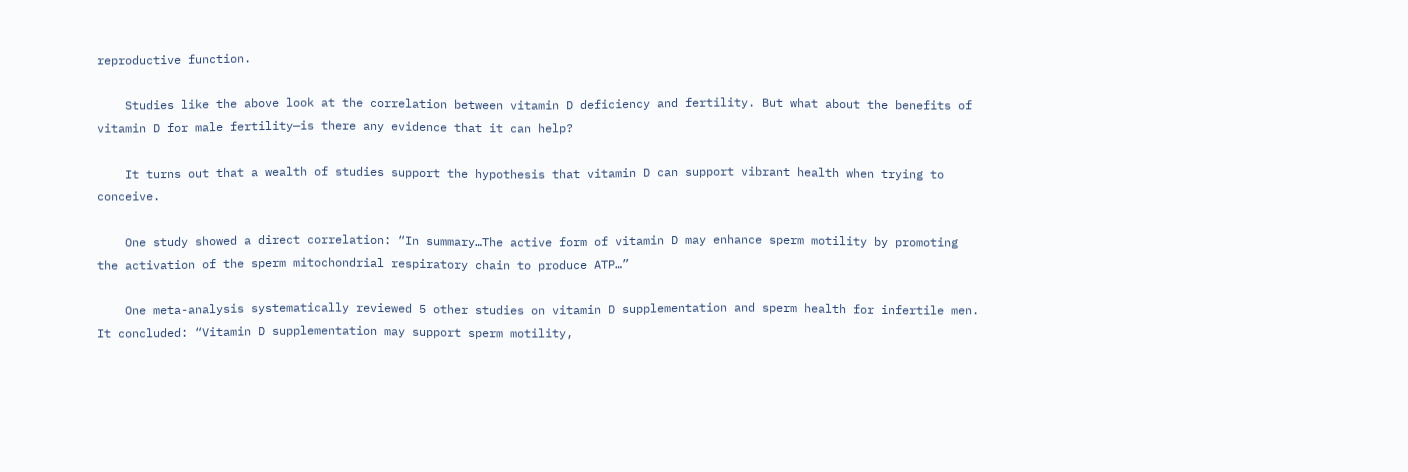reproductive function.

    Studies like the above look at the correlation between vitamin D deficiency and fertility. But what about the benefits of vitamin D for male fertility—is there any evidence that it can help?

    It turns out that a wealth of studies support the hypothesis that vitamin D can support vibrant health when trying to conceive.

    One study showed a direct correlation: “In summary…The active form of vitamin D may enhance sperm motility by promoting the activation of the sperm mitochondrial respiratory chain to produce ATP…”

    One meta-analysis systematically reviewed 5 other studies on vitamin D supplementation and sperm health for infertile men. It concluded: “Vitamin D supplementation may support sperm motility,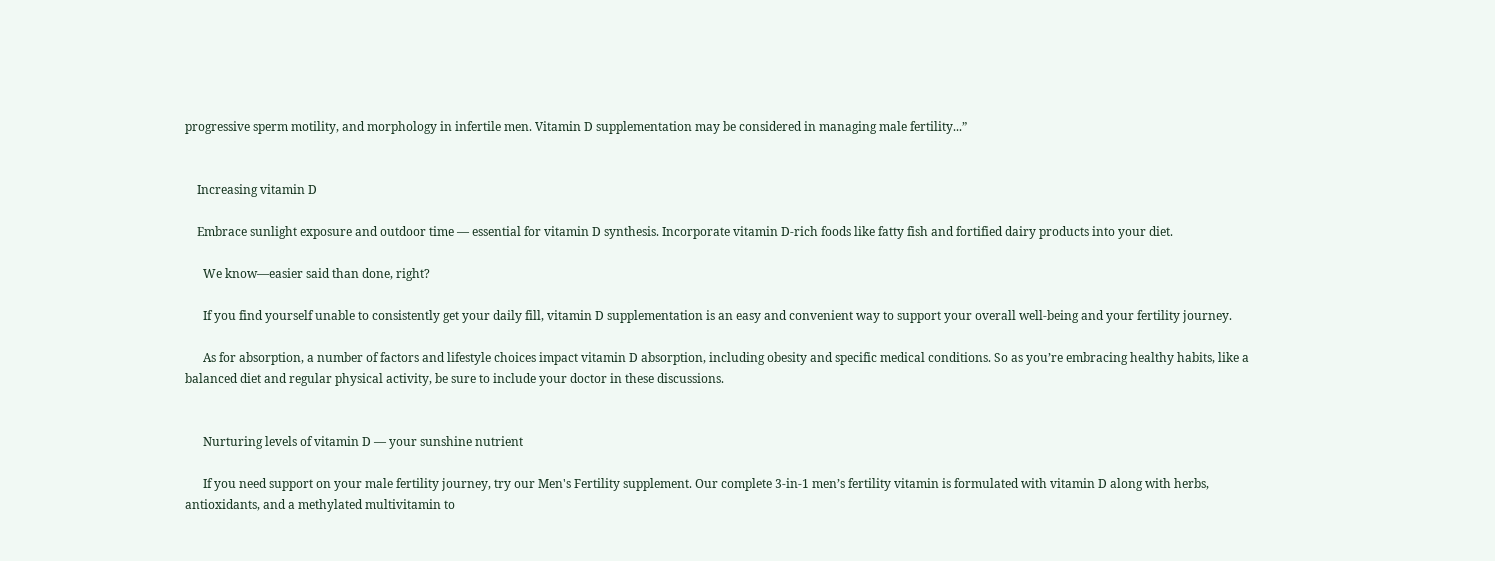progressive sperm motility, and morphology in infertile men. Vitamin D supplementation may be considered in managing male fertility...”


    Increasing vitamin D

    Embrace sunlight exposure and outdoor time — essential for vitamin D synthesis. Incorporate vitamin D-rich foods like fatty fish and fortified dairy products into your diet.

      We know—easier said than done, right?

      If you find yourself unable to consistently get your daily fill, vitamin D supplementation is an easy and convenient way to support your overall well-being and your fertility journey.

      As for absorption, a number of factors and lifestyle choices impact vitamin D absorption, including obesity and specific medical conditions. So as you’re embracing healthy habits, like a balanced diet and regular physical activity, be sure to include your doctor in these discussions.


      Nurturing levels of vitamin D — your sunshine nutrient

      If you need support on your male fertility journey, try our Men's Fertility supplement. Our complete 3-in-1 men’s fertility vitamin is formulated with vitamin D along with herbs, antioxidants, and a methylated multivitamin to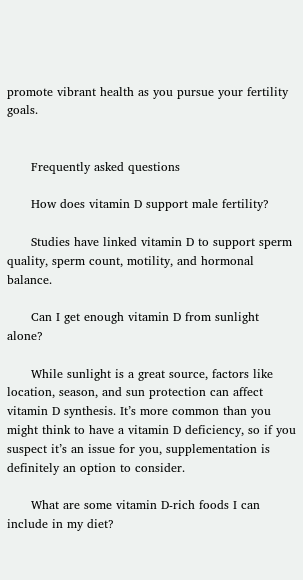promote vibrant health as you pursue your fertility goals.


      Frequently asked questions

      How does vitamin D support male fertility?

      Studies have linked vitamin D to support sperm quality, sperm count, motility, and hormonal balance.

      Can I get enough vitamin D from sunlight alone?

      While sunlight is a great source, factors like location, season, and sun protection can affect vitamin D synthesis. It’s more common than you might think to have a vitamin D deficiency, so if you suspect it’s an issue for you, supplementation is definitely an option to consider.

      What are some vitamin D-rich foods I can include in my diet?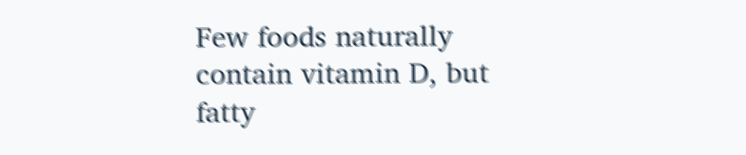Few foods naturally contain vitamin D, but fatty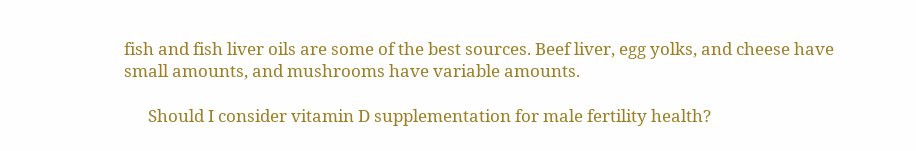fish and fish liver oils are some of the best sources. Beef liver, egg yolks, and cheese have small amounts, and mushrooms have variable amounts.

      Should I consider vitamin D supplementation for male fertility health?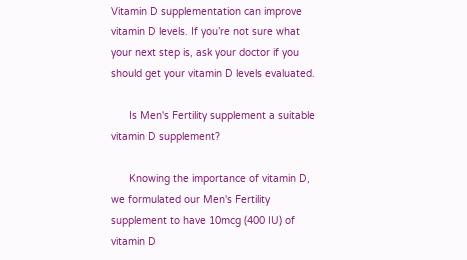Vitamin D supplementation can improve vitamin D levels. If you’re not sure what your next step is, ask your doctor if you should get your vitamin D levels evaluated.

      Is Men's Fertility supplement a suitable vitamin D supplement?

      Knowing the importance of vitamin D, we formulated our Men's Fertility supplement to have 10mcg (400 IU) of vitamin D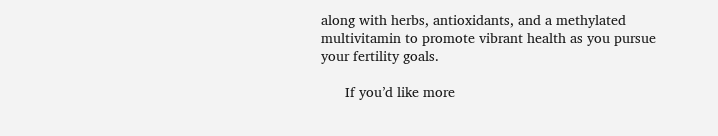along with herbs, antioxidants, and a methylated multivitamin to promote vibrant health as you pursue your fertility goals.

      If you’d like more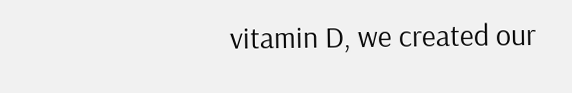vitamin D, we created our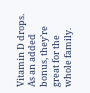Vitamin D drops. As an added bonus, they’re great for the whole family.